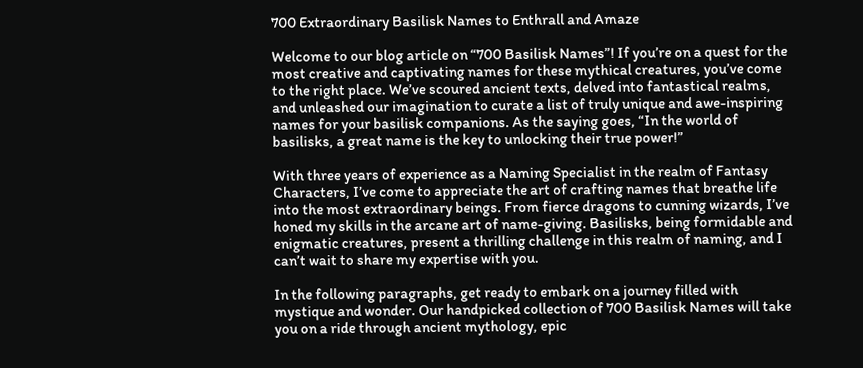700 Extraordinary Basilisk Names to Enthrall and Amaze

Welcome to our blog article on “700 Basilisk Names”! If you’re on a quest for the most creative and captivating names for these mythical creatures, you’ve come to the right place. We’ve scoured ancient texts, delved into fantastical realms, and unleashed our imagination to curate a list of truly unique and awe-inspiring names for your basilisk companions. As the saying goes, “In the world of basilisks, a great name is the key to unlocking their true power!”

With three years of experience as a Naming Specialist in the realm of Fantasy Characters, I’ve come to appreciate the art of crafting names that breathe life into the most extraordinary beings. From fierce dragons to cunning wizards, I’ve honed my skills in the arcane art of name-giving. Basilisks, being formidable and enigmatic creatures, present a thrilling challenge in this realm of naming, and I can’t wait to share my expertise with you.

In the following paragraphs, get ready to embark on a journey filled with mystique and wonder. Our handpicked collection of 700 Basilisk Names will take you on a ride through ancient mythology, epic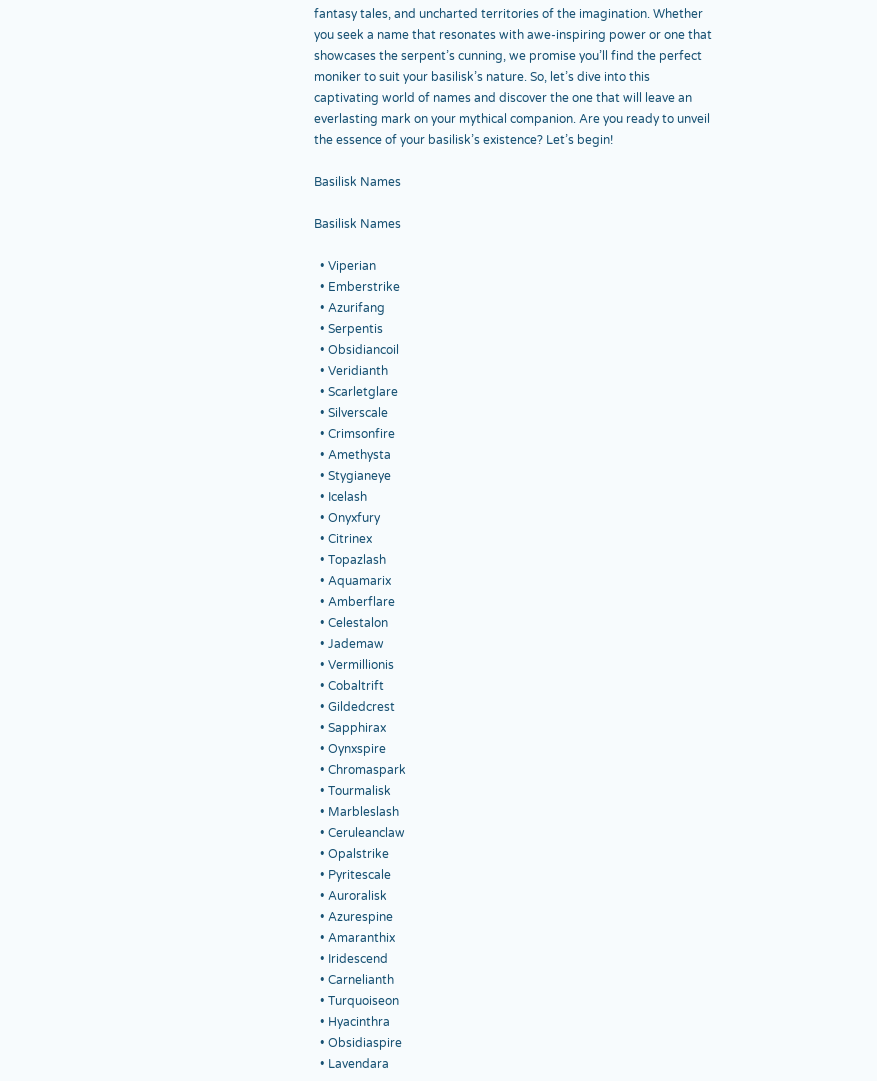fantasy tales, and uncharted territories of the imagination. Whether you seek a name that resonates with awe-inspiring power or one that showcases the serpent’s cunning, we promise you’ll find the perfect moniker to suit your basilisk’s nature. So, let’s dive into this captivating world of names and discover the one that will leave an everlasting mark on your mythical companion. Are you ready to unveil the essence of your basilisk’s existence? Let’s begin!

Basilisk Names

Basilisk Names

  • Viperian
  • Emberstrike
  • Azurifang
  • Serpentis
  • Obsidiancoil
  • Veridianth
  • Scarletglare
  • Silverscale
  • Crimsonfire
  • Amethysta
  • Stygianeye
  • Icelash
  • Onyxfury
  • Citrinex
  • Topazlash
  • Aquamarix
  • Amberflare
  • Celestalon
  • Jademaw
  • Vermillionis
  • Cobaltrift
  • Gildedcrest
  • Sapphirax
  • Oynxspire
  • Chromaspark
  • Tourmalisk
  • Marbleslash
  • Ceruleanclaw
  • Opalstrike
  • Pyritescale
  • Auroralisk
  • Azurespine
  • Amaranthix
  • Iridescend
  • Carnelianth
  • Turquoiseon
  • Hyacinthra
  • Obsidiaspire
  • Lavendara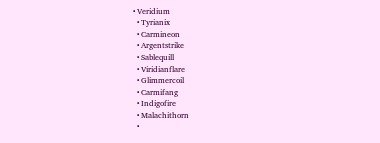• Veridium
  • Tyrianix
  • Carmineon
  • Argentstrike
  • Sablequill
  • Viridianflare
  • Glimmercoil
  • Carmifang
  • Indigofire
  • Malachithorn
  •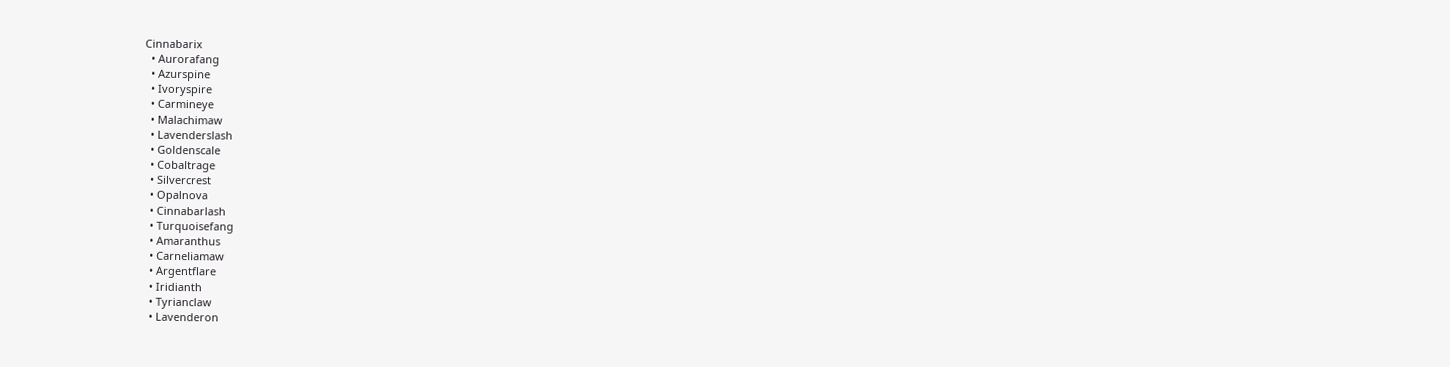Cinnabarix
  • Aurorafang
  • Azurspine
  • Ivoryspire
  • Carmineye
  • Malachimaw
  • Lavenderslash
  • Goldenscale
  • Cobaltrage
  • Silvercrest
  • Opalnova
  • Cinnabarlash
  • Turquoisefang
  • Amaranthus
  • Carneliamaw
  • Argentflare
  • Iridianth
  • Tyrianclaw
  • Lavenderon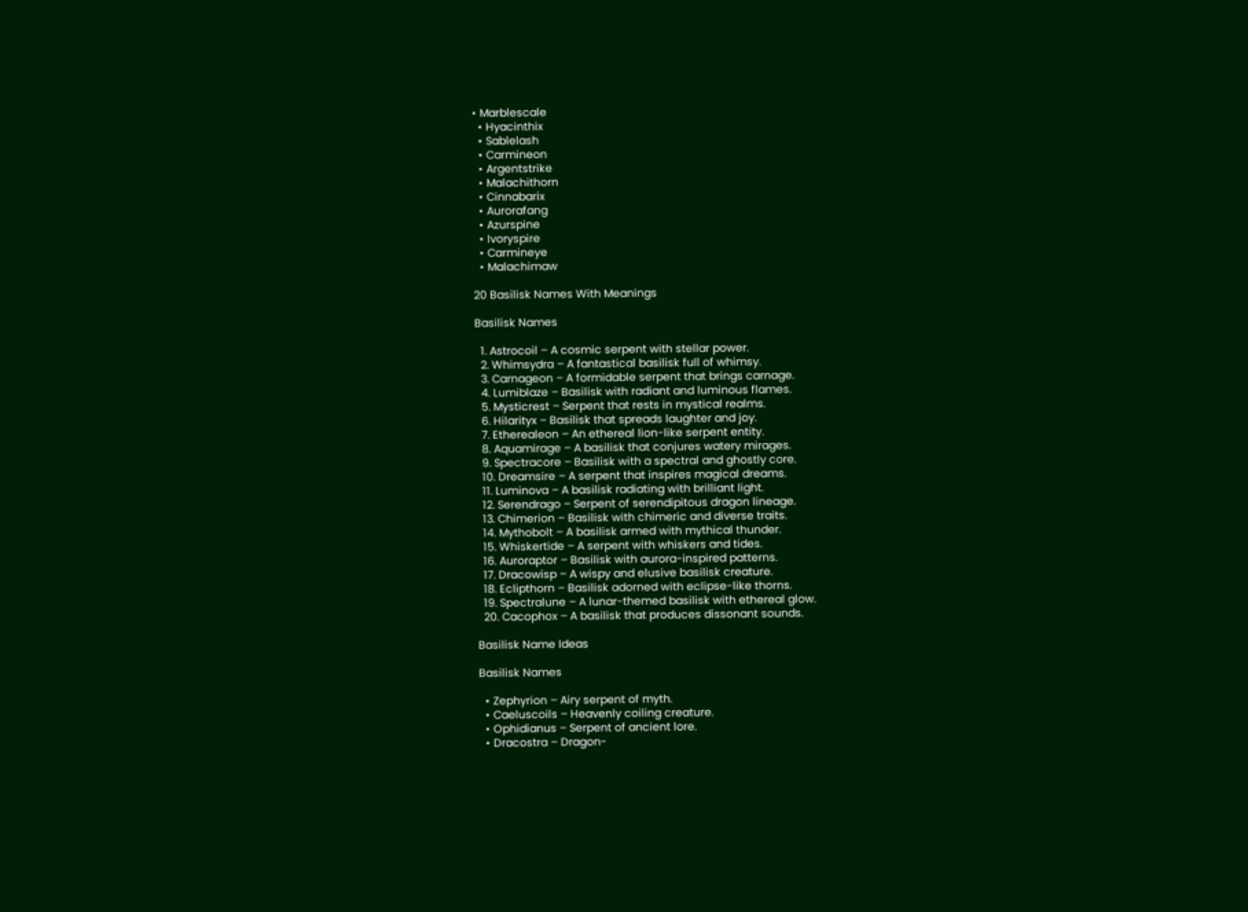• Marblescale
  • Hyacinthix
  • Sablelash
  • Carmineon
  • Argentstrike
  • Malachithorn
  • Cinnabarix
  • Aurorafang
  • Azurspine
  • Ivoryspire
  • Carmineye
  • Malachimaw

20 Basilisk Names With Meanings

Basilisk Names

  1. Astrocoil – A cosmic serpent with stellar power.
  2. Whimsydra – A fantastical basilisk full of whimsy.
  3. Carnageon – A formidable serpent that brings carnage.
  4. Lumiblaze – Basilisk with radiant and luminous flames.
  5. Mysticrest – Serpent that rests in mystical realms.
  6. Hilarityx – Basilisk that spreads laughter and joy.
  7. Etherealeon – An ethereal lion-like serpent entity.
  8. Aquamirage – A basilisk that conjures watery mirages.
  9. Spectracore – Basilisk with a spectral and ghostly core.
  10. Dreamsire – A serpent that inspires magical dreams.
  11. Luminova – A basilisk radiating with brilliant light.
  12. Serendrago – Serpent of serendipitous dragon lineage.
  13. Chimerion – Basilisk with chimeric and diverse traits.
  14. Mythobolt – A basilisk armed with mythical thunder.
  15. Whiskertide – A serpent with whiskers and tides.
  16. Auroraptor – Basilisk with aurora-inspired patterns.
  17. Dracowisp – A wispy and elusive basilisk creature.
  18. Eclipthorn – Basilisk adorned with eclipse-like thorns.
  19. Spectralune – A lunar-themed basilisk with ethereal glow.
  20. Cacophox – A basilisk that produces dissonant sounds.

Basilisk Name Ideas

Basilisk Names

  • Zephyrion – Airy serpent of myth.
  • Caeluscoils – Heavenly coiling creature.
  • Ophidianus – Serpent of ancient lore.
  • Dracostra – Dragon-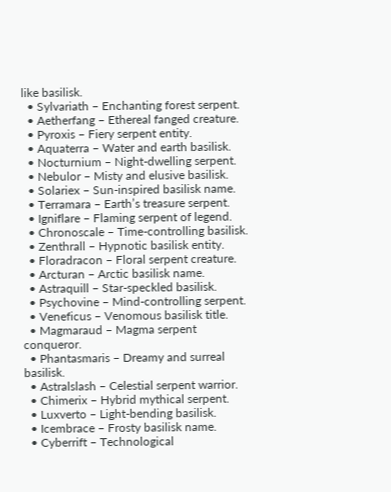like basilisk.
  • Sylvariath – Enchanting forest serpent.
  • Aetherfang – Ethereal fanged creature.
  • Pyroxis – Fiery serpent entity.
  • Aquaterra – Water and earth basilisk.
  • Nocturnium – Night-dwelling serpent.
  • Nebulor – Misty and elusive basilisk.
  • Solariex – Sun-inspired basilisk name.
  • Terramara – Earth’s treasure serpent.
  • Igniflare – Flaming serpent of legend.
  • Chronoscale – Time-controlling basilisk.
  • Zenthrall – Hypnotic basilisk entity.
  • Floradracon – Floral serpent creature.
  • Arcturan – Arctic basilisk name.
  • Astraquill – Star-speckled basilisk.
  • Psychovine – Mind-controlling serpent.
  • Veneficus – Venomous basilisk title.
  • Magmaraud – Magma serpent conqueror.
  • Phantasmaris – Dreamy and surreal basilisk.
  • Astralslash – Celestial serpent warrior.
  • Chimerix – Hybrid mythical serpent.
  • Luxverto – Light-bending basilisk.
  • Icembrace – Frosty basilisk name.
  • Cyberrift – Technological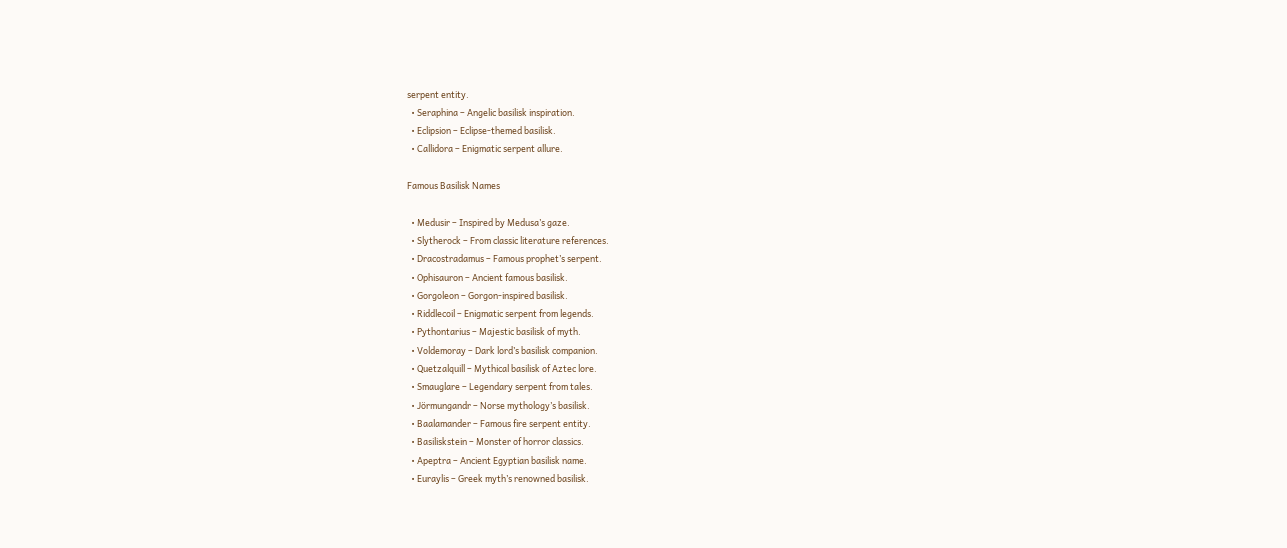serpent entity.
  • Seraphina – Angelic basilisk inspiration.
  • Eclipsion – Eclipse-themed basilisk.
  • Callidora – Enigmatic serpent allure.

Famous Basilisk Names

  • Medusir – Inspired by Medusa’s gaze.
  • Slytherock – From classic literature references.
  • Dracostradamus – Famous prophet’s serpent.
  • Ophisauron – Ancient famous basilisk.
  • Gorgoleon – Gorgon-inspired basilisk.
  • Riddlecoil – Enigmatic serpent from legends.
  • Pythontarius – Majestic basilisk of myth.
  • Voldemoray – Dark lord’s basilisk companion.
  • Quetzalquill – Mythical basilisk of Aztec lore.
  • Smauglare – Legendary serpent from tales.
  • Jörmungandr – Norse mythology’s basilisk.
  • Baalamander – Famous fire serpent entity.
  • Basiliskstein – Monster of horror classics.
  • Apeptra – Ancient Egyptian basilisk name.
  • Euraylis – Greek myth’s renowned basilisk.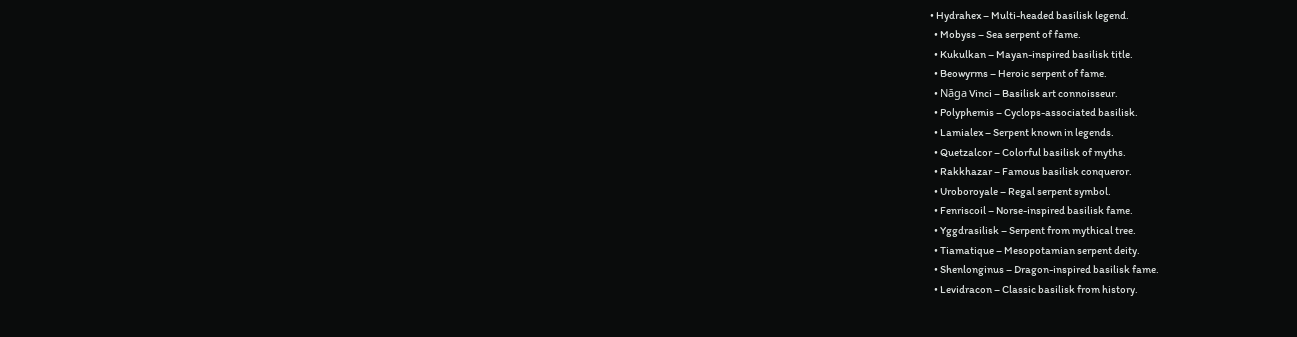• Hydrahex – Multi-headed basilisk legend.
  • Mobyss – Sea serpent of fame.
  • Kukulkan – Mayan-inspired basilisk title.
  • Beowyrms – Heroic serpent of fame.
  • Nāga Vinci – Basilisk art connoisseur.
  • Polyphemis – Cyclops-associated basilisk.
  • Lamialex – Serpent known in legends.
  • Quetzalcor – Colorful basilisk of myths.
  • Rakkhazar – Famous basilisk conqueror.
  • Uroboroyale – Regal serpent symbol.
  • Fenriscoil – Norse-inspired basilisk fame.
  • Yggdrasilisk – Serpent from mythical tree.
  • Tiamatique – Mesopotamian serpent deity.
  • Shenlonginus – Dragon-inspired basilisk fame.
  • Levidracon – Classic basilisk from history.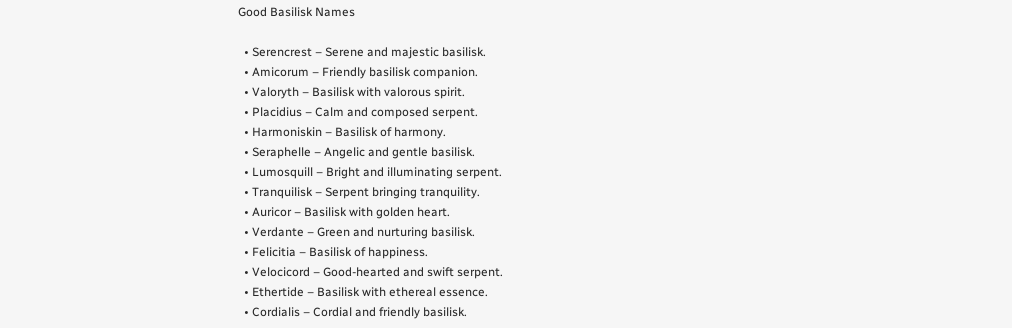Good Basilisk Names

  • Serencrest – Serene and majestic basilisk.
  • Amicorum – Friendly basilisk companion.
  • Valoryth – Basilisk with valorous spirit.
  • Placidius – Calm and composed serpent.
  • Harmoniskin – Basilisk of harmony.
  • Seraphelle – Angelic and gentle basilisk.
  • Lumosquill – Bright and illuminating serpent.
  • Tranquilisk – Serpent bringing tranquility.
  • Auricor – Basilisk with golden heart.
  • Verdante – Green and nurturing basilisk.
  • Felicitia – Basilisk of happiness.
  • Velocicord – Good-hearted and swift serpent.
  • Ethertide – Basilisk with ethereal essence.
  • Cordialis – Cordial and friendly basilisk.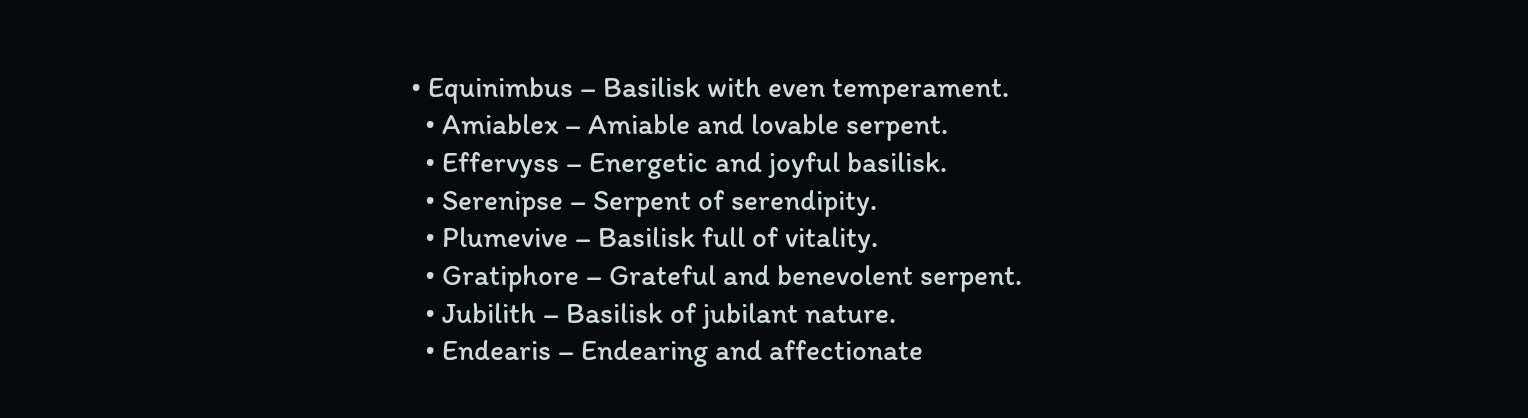• Equinimbus – Basilisk with even temperament.
  • Amiablex – Amiable and lovable serpent.
  • Effervyss – Energetic and joyful basilisk.
  • Serenipse – Serpent of serendipity.
  • Plumevive – Basilisk full of vitality.
  • Gratiphore – Grateful and benevolent serpent.
  • Jubilith – Basilisk of jubilant nature.
  • Endearis – Endearing and affectionate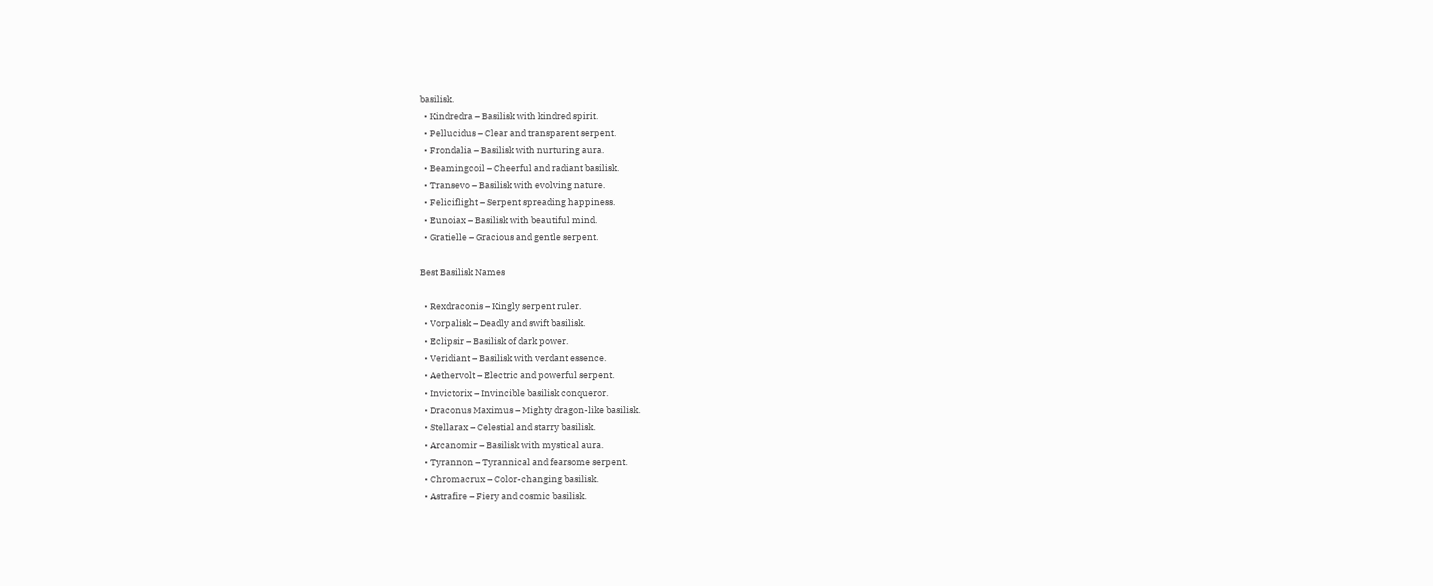basilisk.
  • Kindredra – Basilisk with kindred spirit.
  • Pellucidus – Clear and transparent serpent.
  • Frondalia – Basilisk with nurturing aura.
  • Beamingcoil – Cheerful and radiant basilisk.
  • Transevo – Basilisk with evolving nature.
  • Feliciflight – Serpent spreading happiness.
  • Eunoiax – Basilisk with beautiful mind.
  • Gratielle – Gracious and gentle serpent.

Best Basilisk Names

  • Rexdraconis – Kingly serpent ruler.
  • Vorpalisk – Deadly and swift basilisk.
  • Eclipsir – Basilisk of dark power.
  • Veridiant – Basilisk with verdant essence.
  • Aethervolt – Electric and powerful serpent.
  • Invictorix – Invincible basilisk conqueror.
  • Draconus Maximus – Mighty dragon-like basilisk.
  • Stellarax – Celestial and starry basilisk.
  • Arcanomir – Basilisk with mystical aura.
  • Tyrannon – Tyrannical and fearsome serpent.
  • Chromacrux – Color-changing basilisk.
  • Astrafire – Fiery and cosmic basilisk.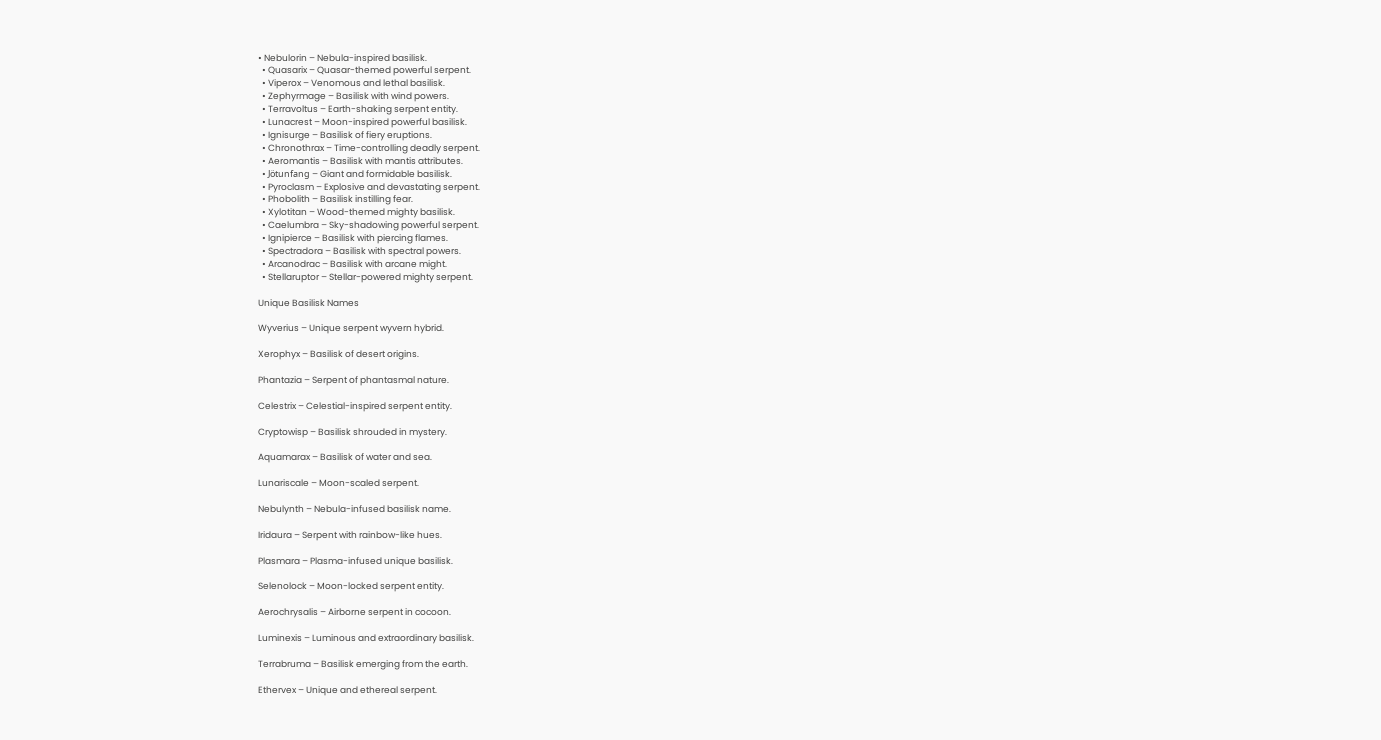• Nebulorin – Nebula-inspired basilisk.
  • Quasarix – Quasar-themed powerful serpent.
  • Viperox – Venomous and lethal basilisk.
  • Zephyrmage – Basilisk with wind powers.
  • Terravoltus – Earth-shaking serpent entity.
  • Lunacrest – Moon-inspired powerful basilisk.
  • Ignisurge – Basilisk of fiery eruptions.
  • Chronothrax – Time-controlling deadly serpent.
  • Aeromantis – Basilisk with mantis attributes.
  • Jötunfang – Giant and formidable basilisk.
  • Pyroclasm – Explosive and devastating serpent.
  • Phobolith – Basilisk instilling fear.
  • Xylotitan – Wood-themed mighty basilisk.
  • Caelumbra – Sky-shadowing powerful serpent.
  • Ignipierce – Basilisk with piercing flames.
  • Spectradora – Basilisk with spectral powers.
  • Arcanodrac – Basilisk with arcane might.
  • Stellaruptor – Stellar-powered mighty serpent.

Unique Basilisk Names

Wyverius – Unique serpent wyvern hybrid.

Xerophyx – Basilisk of desert origins.

Phantazia – Serpent of phantasmal nature.

Celestrix – Celestial-inspired serpent entity.

Cryptowisp – Basilisk shrouded in mystery.

Aquamarax – Basilisk of water and sea.

Lunariscale – Moon-scaled serpent.

Nebulynth – Nebula-infused basilisk name.

Iridaura – Serpent with rainbow-like hues.

Plasmara – Plasma-infused unique basilisk.

Selenolock – Moon-locked serpent entity.

Aerochrysalis – Airborne serpent in cocoon.

Luminexis – Luminous and extraordinary basilisk.

Terrabruma – Basilisk emerging from the earth.

Ethervex – Unique and ethereal serpent.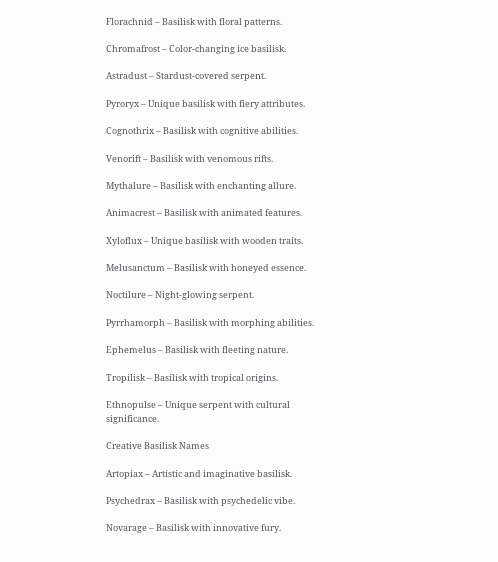Florachnid – Basilisk with floral patterns.

Chromafrost – Color-changing ice basilisk.

Astradust – Stardust-covered serpent.

Pyroryx – Unique basilisk with fiery attributes.

Cognothrix – Basilisk with cognitive abilities.

Venorift – Basilisk with venomous rifts.

Mythalure – Basilisk with enchanting allure.

Animacrest – Basilisk with animated features.

Xyloflux – Unique basilisk with wooden traits.

Melusanctum – Basilisk with honeyed essence.

Noctilure – Night-glowing serpent.

Pyrrhamorph – Basilisk with morphing abilities.

Ephemelus – Basilisk with fleeting nature.

Tropilisk – Basilisk with tropical origins.

Ethnopulse – Unique serpent with cultural significance.

Creative Basilisk Names

Artopiax – Artistic and imaginative basilisk.

Psychedrax – Basilisk with psychedelic vibe.

Novarage – Basilisk with innovative fury.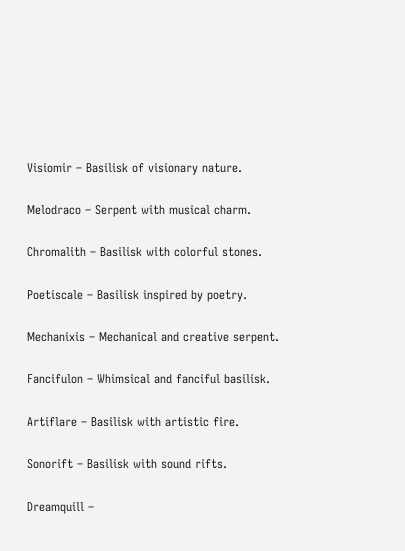Visiomir – Basilisk of visionary nature.

Melodraco – Serpent with musical charm.

Chromalith – Basilisk with colorful stones.

Poetiscale – Basilisk inspired by poetry.

Mechanixis – Mechanical and creative serpent.

Fancifulon – Whimsical and fanciful basilisk.

Artiflare – Basilisk with artistic fire.

Sonorift – Basilisk with sound rifts.

Dreamquill –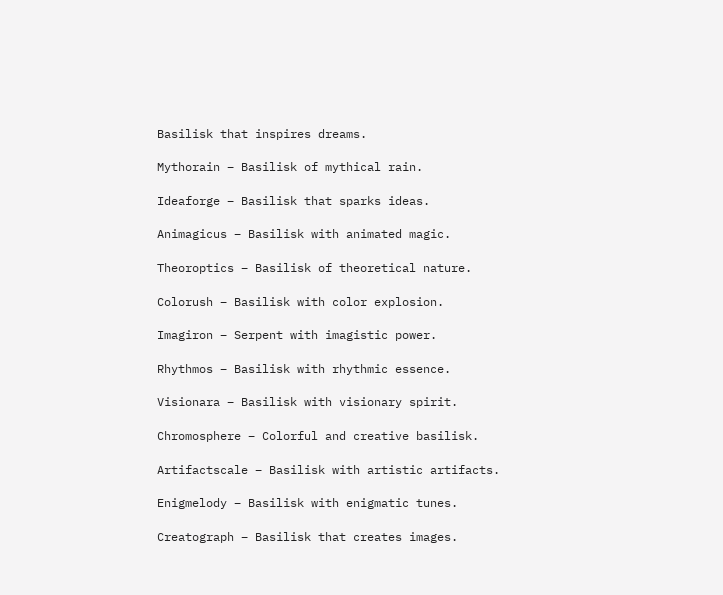Basilisk that inspires dreams.

Mythorain – Basilisk of mythical rain.

Ideaforge – Basilisk that sparks ideas.

Animagicus – Basilisk with animated magic.

Theoroptics – Basilisk of theoretical nature.

Colorush – Basilisk with color explosion.

Imagiron – Serpent with imagistic power.

Rhythmos – Basilisk with rhythmic essence.

Visionara – Basilisk with visionary spirit.

Chromosphere – Colorful and creative basilisk.

Artifactscale – Basilisk with artistic artifacts.

Enigmelody – Basilisk with enigmatic tunes.

Creatograph – Basilisk that creates images.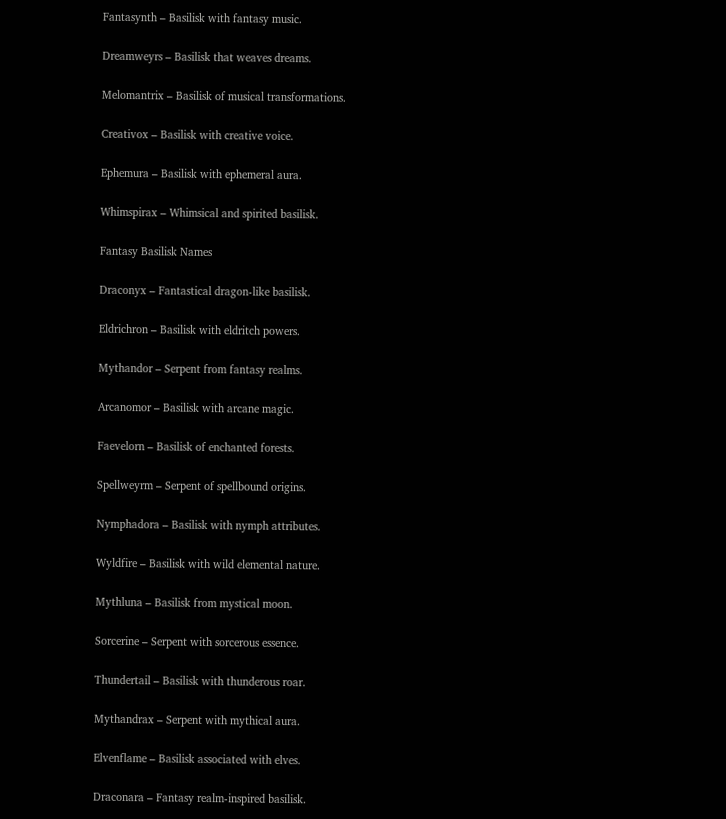Fantasynth – Basilisk with fantasy music.

Dreamweyrs – Basilisk that weaves dreams.

Melomantrix – Basilisk of musical transformations.

Creativox – Basilisk with creative voice.

Ephemura – Basilisk with ephemeral aura.

Whimspirax – Whimsical and spirited basilisk.

Fantasy Basilisk Names

Draconyx – Fantastical dragon-like basilisk.

Eldrichron – Basilisk with eldritch powers.

Mythandor – Serpent from fantasy realms.

Arcanomor – Basilisk with arcane magic.

Faevelorn – Basilisk of enchanted forests.

Spellweyrm – Serpent of spellbound origins.

Nymphadora – Basilisk with nymph attributes.

Wyldfire – Basilisk with wild elemental nature.

Mythluna – Basilisk from mystical moon.

Sorcerine – Serpent with sorcerous essence.

Thundertail – Basilisk with thunderous roar.

Mythandrax – Serpent with mythical aura.

Elvenflame – Basilisk associated with elves.

Draconara – Fantasy realm-inspired basilisk.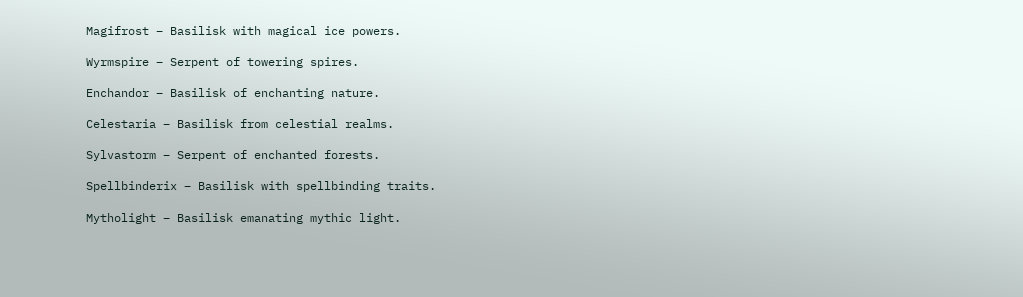Magifrost – Basilisk with magical ice powers.

Wyrmspire – Serpent of towering spires.

Enchandor – Basilisk of enchanting nature.

Celestaria – Basilisk from celestial realms.

Sylvastorm – Serpent of enchanted forests.

Spellbinderix – Basilisk with spellbinding traits.

Mytholight – Basilisk emanating mythic light.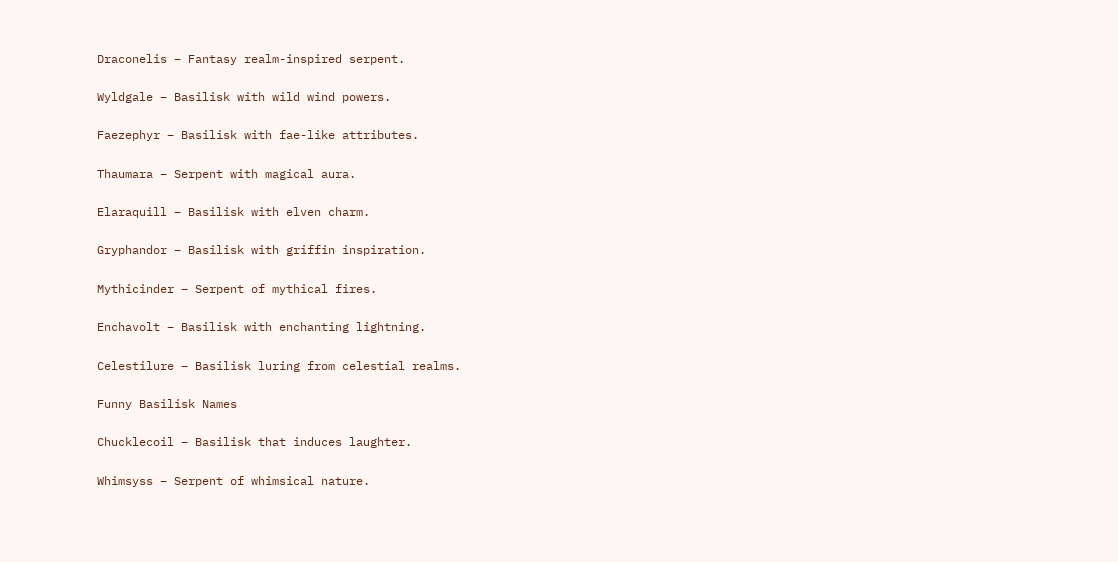Draconelis – Fantasy realm-inspired serpent.

Wyldgale – Basilisk with wild wind powers.

Faezephyr – Basilisk with fae-like attributes.

Thaumara – Serpent with magical aura.

Elaraquill – Basilisk with elven charm.

Gryphandor – Basilisk with griffin inspiration.

Mythicinder – Serpent of mythical fires.

Enchavolt – Basilisk with enchanting lightning.

Celestilure – Basilisk luring from celestial realms.

Funny Basilisk Names

Chucklecoil – Basilisk that induces laughter.

Whimsyss – Serpent of whimsical nature.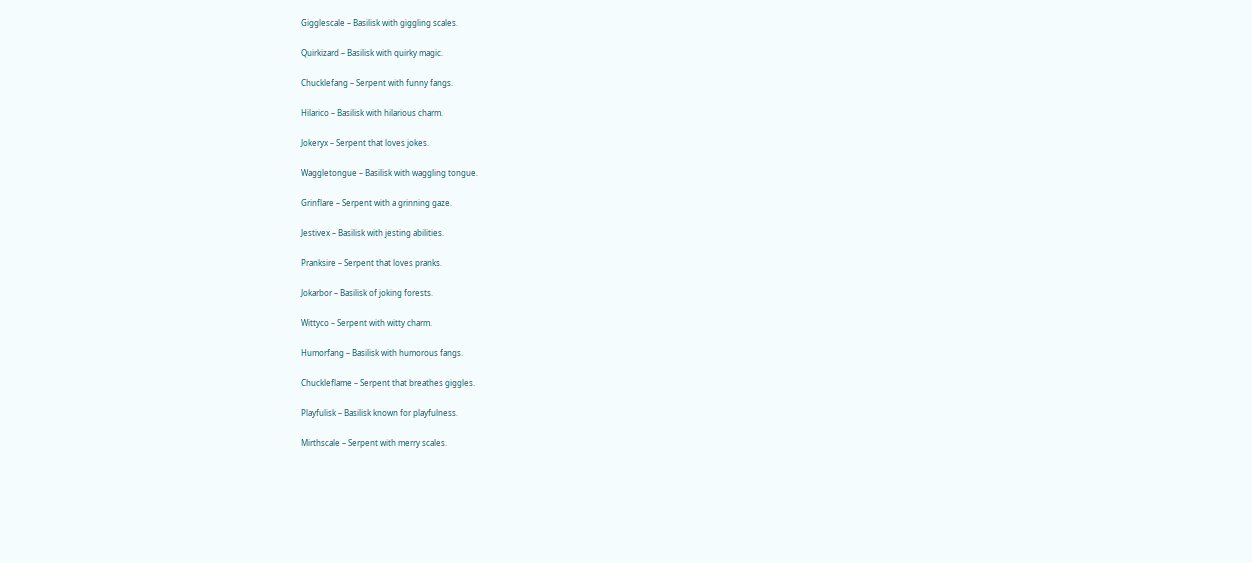Gigglescale – Basilisk with giggling scales.

Quirkizard – Basilisk with quirky magic.

Chucklefang – Serpent with funny fangs.

Hilarico – Basilisk with hilarious charm.

Jokeryx – Serpent that loves jokes.

Waggletongue – Basilisk with waggling tongue.

Grinflare – Serpent with a grinning gaze.

Jestivex – Basilisk with jesting abilities.

Pranksire – Serpent that loves pranks.

Jokarbor – Basilisk of joking forests.

Wittyco – Serpent with witty charm.

Humorfang – Basilisk with humorous fangs.

Chuckleflame – Serpent that breathes giggles.

Playfulisk – Basilisk known for playfulness.

Mirthscale – Serpent with merry scales.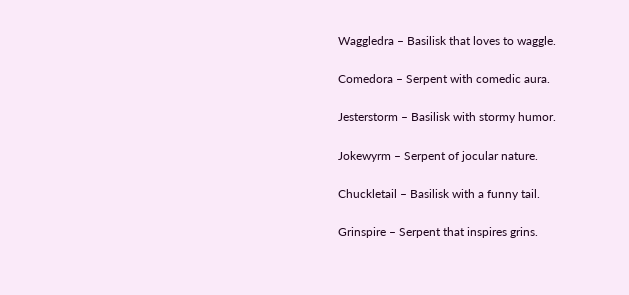Waggledra – Basilisk that loves to waggle.

Comedora – Serpent with comedic aura.

Jesterstorm – Basilisk with stormy humor.

Jokewyrm – Serpent of jocular nature.

Chuckletail – Basilisk with a funny tail.

Grinspire – Serpent that inspires grins.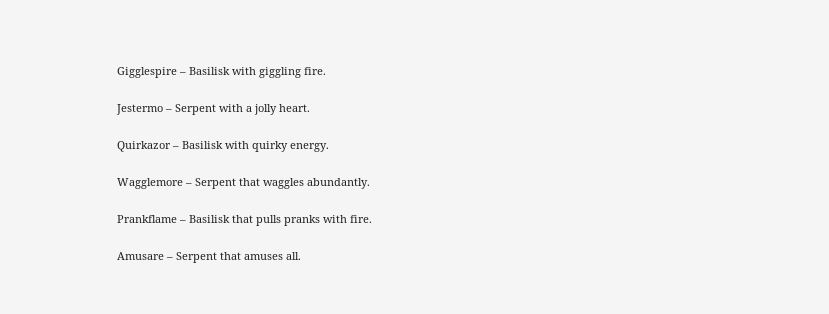Gigglespire – Basilisk with giggling fire.

Jestermo – Serpent with a jolly heart.

Quirkazor – Basilisk with quirky energy.

Wagglemore – Serpent that waggles abundantly.

Prankflame – Basilisk that pulls pranks with fire.

Amusare – Serpent that amuses all.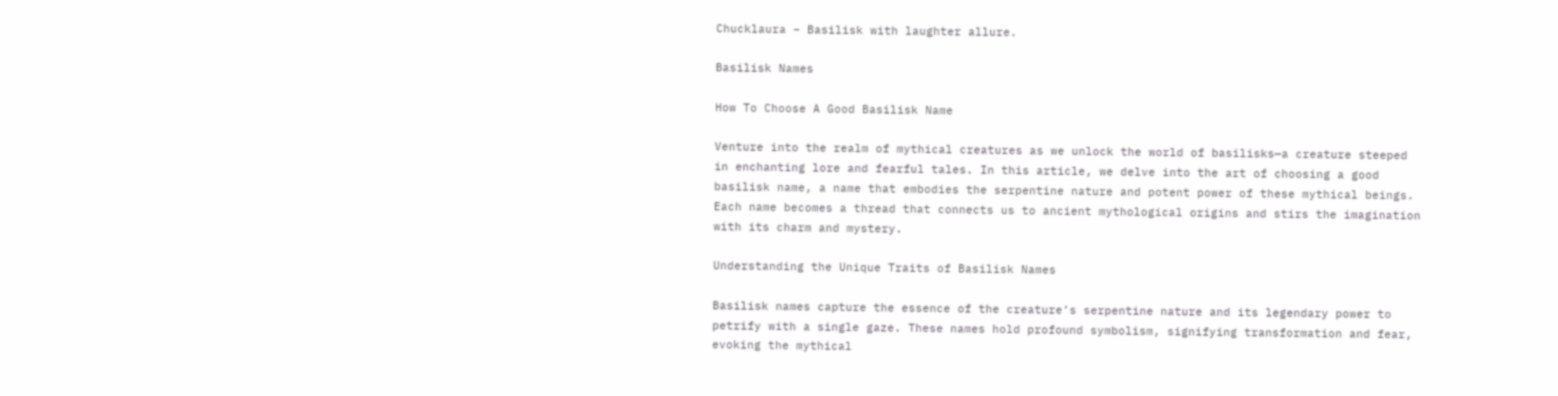Chucklaura – Basilisk with laughter allure.

Basilisk Names

How To Choose A Good Basilisk Name

Venture into the realm of mythical creatures as we unlock the world of basilisks—a creature steeped in enchanting lore and fearful tales. In this article, we delve into the art of choosing a good basilisk name, a name that embodies the serpentine nature and potent power of these mythical beings. Each name becomes a thread that connects us to ancient mythological origins and stirs the imagination with its charm and mystery.

Understanding the Unique Traits of Basilisk Names

Basilisk names capture the essence of the creature’s serpentine nature and its legendary power to petrify with a single gaze. These names hold profound symbolism, signifying transformation and fear, evoking the mythical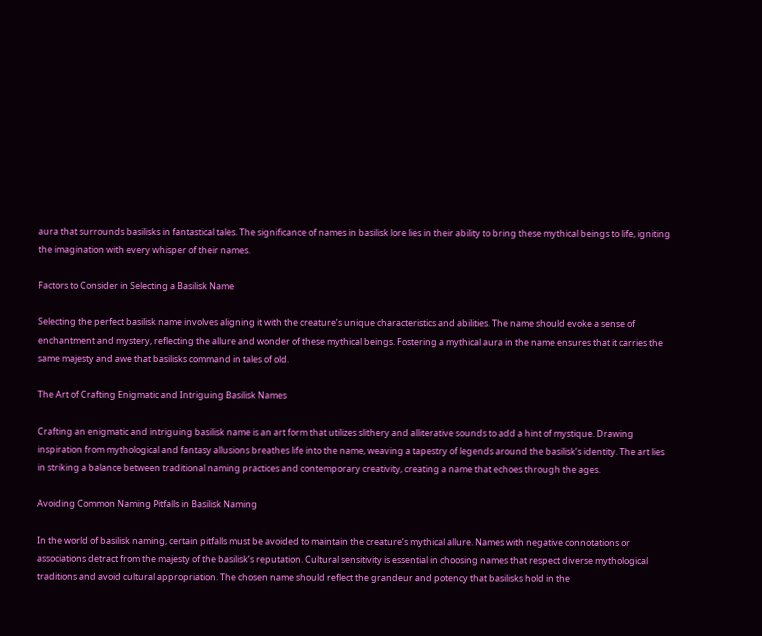aura that surrounds basilisks in fantastical tales. The significance of names in basilisk lore lies in their ability to bring these mythical beings to life, igniting the imagination with every whisper of their names.

Factors to Consider in Selecting a Basilisk Name

Selecting the perfect basilisk name involves aligning it with the creature’s unique characteristics and abilities. The name should evoke a sense of enchantment and mystery, reflecting the allure and wonder of these mythical beings. Fostering a mythical aura in the name ensures that it carries the same majesty and awe that basilisks command in tales of old.

The Art of Crafting Enigmatic and Intriguing Basilisk Names

Crafting an enigmatic and intriguing basilisk name is an art form that utilizes slithery and alliterative sounds to add a hint of mystique. Drawing inspiration from mythological and fantasy allusions breathes life into the name, weaving a tapestry of legends around the basilisk’s identity. The art lies in striking a balance between traditional naming practices and contemporary creativity, creating a name that echoes through the ages.

Avoiding Common Naming Pitfalls in Basilisk Naming

In the world of basilisk naming, certain pitfalls must be avoided to maintain the creature’s mythical allure. Names with negative connotations or associations detract from the majesty of the basilisk’s reputation. Cultural sensitivity is essential in choosing names that respect diverse mythological traditions and avoid cultural appropriation. The chosen name should reflect the grandeur and potency that basilisks hold in the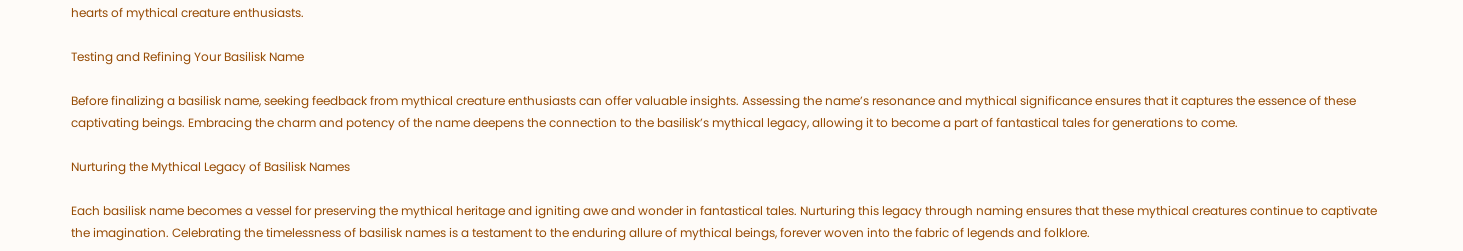hearts of mythical creature enthusiasts.

Testing and Refining Your Basilisk Name

Before finalizing a basilisk name, seeking feedback from mythical creature enthusiasts can offer valuable insights. Assessing the name’s resonance and mythical significance ensures that it captures the essence of these captivating beings. Embracing the charm and potency of the name deepens the connection to the basilisk’s mythical legacy, allowing it to become a part of fantastical tales for generations to come.

Nurturing the Mythical Legacy of Basilisk Names

Each basilisk name becomes a vessel for preserving the mythical heritage and igniting awe and wonder in fantastical tales. Nurturing this legacy through naming ensures that these mythical creatures continue to captivate the imagination. Celebrating the timelessness of basilisk names is a testament to the enduring allure of mythical beings, forever woven into the fabric of legends and folklore.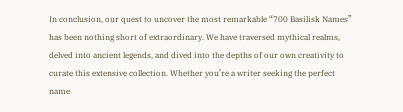In conclusion, our quest to uncover the most remarkable “700 Basilisk Names” has been nothing short of extraordinary. We have traversed mythical realms, delved into ancient legends, and dived into the depths of our own creativity to curate this extensive collection. Whether you’re a writer seeking the perfect name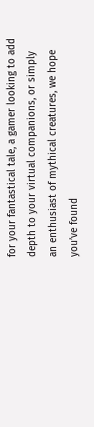for your fantastical tale, a gamer looking to add depth to your virtual companions, or simply an enthusiast of mythical creatures, we hope you’ve found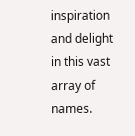inspiration and delight in this vast array of names.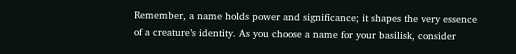Remember, a name holds power and significance; it shapes the very essence of a creature’s identity. As you choose a name for your basilisk, consider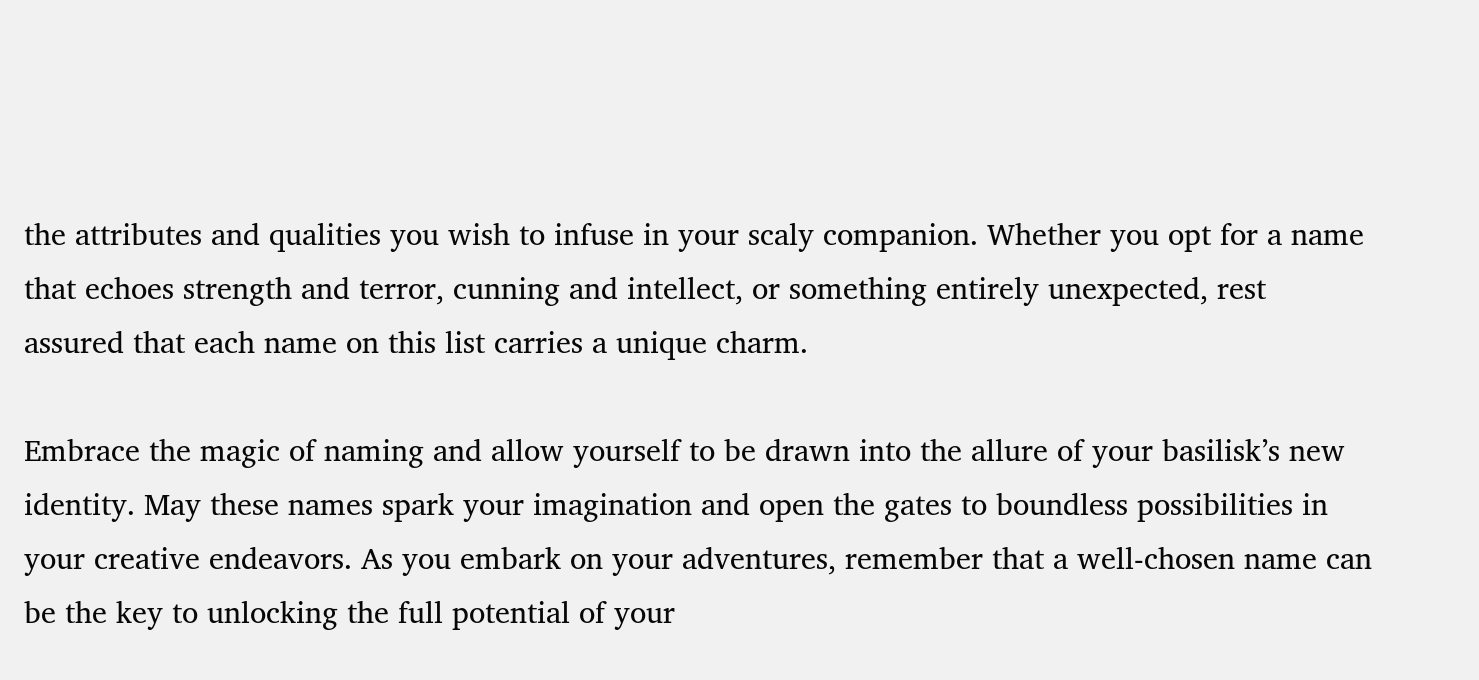the attributes and qualities you wish to infuse in your scaly companion. Whether you opt for a name that echoes strength and terror, cunning and intellect, or something entirely unexpected, rest assured that each name on this list carries a unique charm.

Embrace the magic of naming and allow yourself to be drawn into the allure of your basilisk’s new identity. May these names spark your imagination and open the gates to boundless possibilities in your creative endeavors. As you embark on your adventures, remember that a well-chosen name can be the key to unlocking the full potential of your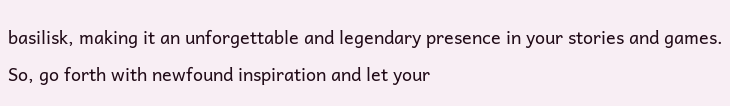basilisk, making it an unforgettable and legendary presence in your stories and games. So, go forth with newfound inspiration and let your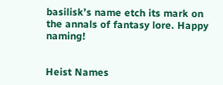basilisk’s name etch its mark on the annals of fantasy lore. Happy naming!


Heist Names